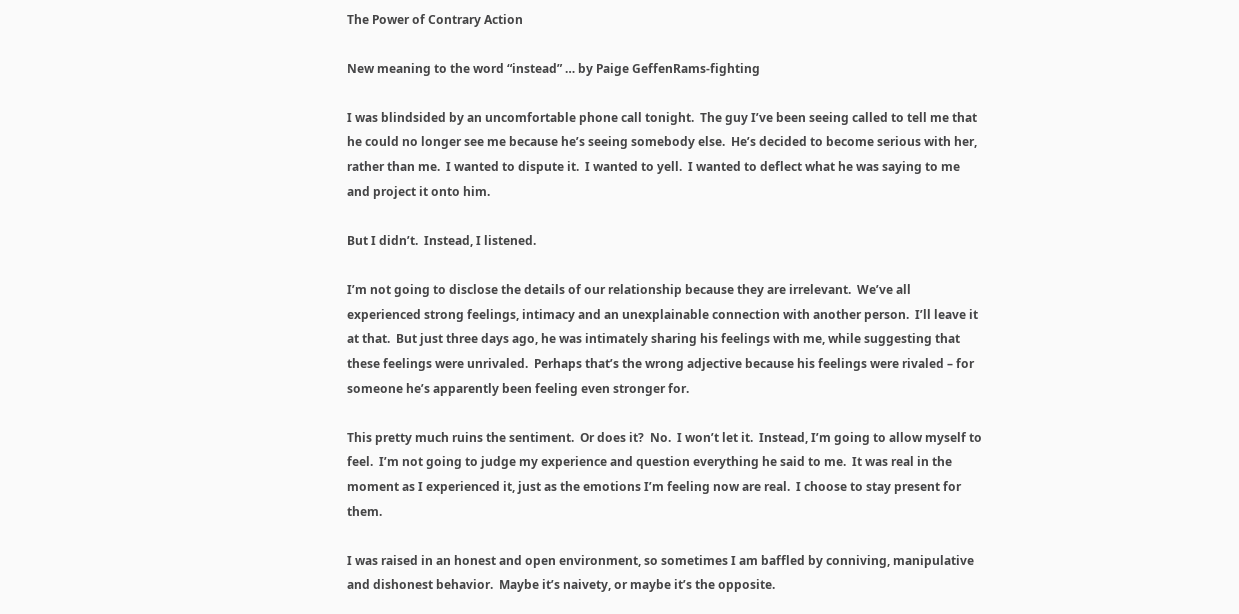The Power of Contrary Action

New meaning to the word “instead” … by Paige GeffenRams-fighting

I was blindsided by an uncomfortable phone call tonight.  The guy I’ve been seeing called to tell me that he could no longer see me because he’s seeing somebody else.  He’s decided to become serious with her, rather than me.  I wanted to dispute it.  I wanted to yell.  I wanted to deflect what he was saying to me and project it onto him.

But I didn’t.  Instead, I listened.

I’m not going to disclose the details of our relationship because they are irrelevant.  We’ve all experienced strong feelings, intimacy and an unexplainable connection with another person.  I’ll leave it at that.  But just three days ago, he was intimately sharing his feelings with me, while suggesting that these feelings were unrivaled.  Perhaps that’s the wrong adjective because his feelings were rivaled – for someone he’s apparently been feeling even stronger for.

This pretty much ruins the sentiment.  Or does it?  No.  I won’t let it.  Instead, I’m going to allow myself to feel.  I’m not going to judge my experience and question everything he said to me.  It was real in the moment as I experienced it, just as the emotions I’m feeling now are real.  I choose to stay present for them.

I was raised in an honest and open environment, so sometimes I am baffled by conniving, manipulative and dishonest behavior.  Maybe it’s naivety, or maybe it’s the opposite.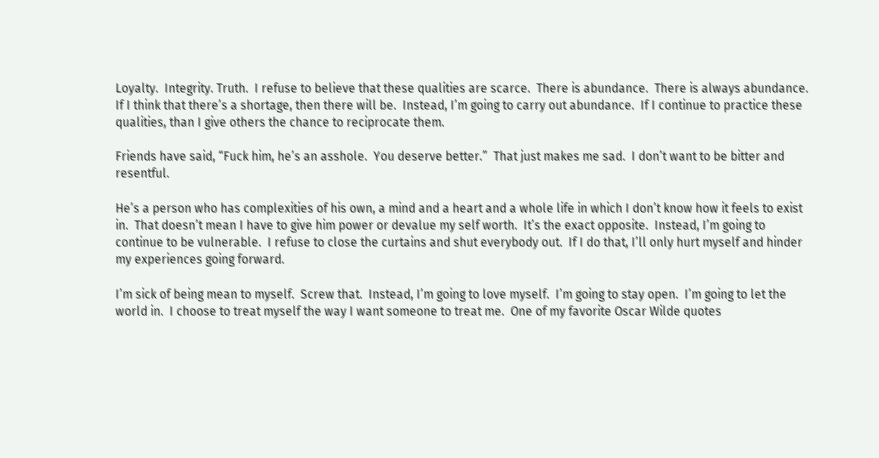Loyalty.  Integrity. Truth.  I refuse to believe that these qualities are scarce.  There is abundance.  There is always abundance.  If I think that there’s a shortage, then there will be.  Instead, I’m going to carry out abundance.  If I continue to practice these qualities, than I give others the chance to reciprocate them.

Friends have said, “Fuck him, he’s an asshole.  You deserve better.”  That just makes me sad.  I don’t want to be bitter and resentful.

He’s a person who has complexities of his own, a mind and a heart and a whole life in which I don’t know how it feels to exist in.  That doesn’t mean I have to give him power or devalue my self worth.  It’s the exact opposite.  Instead, I’m going to continue to be vulnerable.  I refuse to close the curtains and shut everybody out.  If I do that, I’ll only hurt myself and hinder my experiences going forward.

I’m sick of being mean to myself.  Screw that.  Instead, I’m going to love myself.  I’m going to stay open.  I’m going to let the world in.  I choose to treat myself the way I want someone to treat me.  One of my favorite Oscar Wilde quotes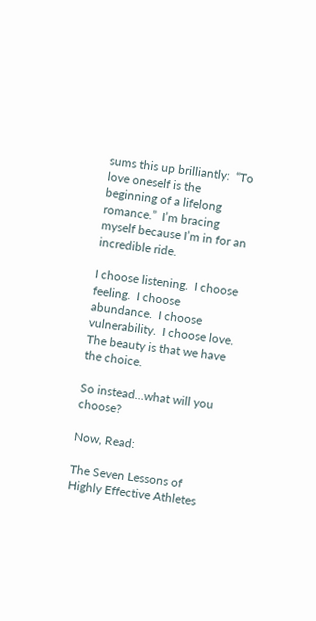sums this up brilliantly:  “To love oneself is the beginning of a lifelong romance.”  I’m bracing myself because I’m in for an incredible ride.

I choose listening.  I choose feeling.  I choose abundance.  I choose vulnerability.  I choose love. The beauty is that we have the choice.

So instead…what will you choose?

Now, Read:

The Seven Lessons of Highly Effective Athletes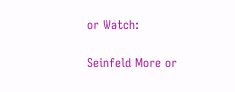or Watch:

Seinfeld More or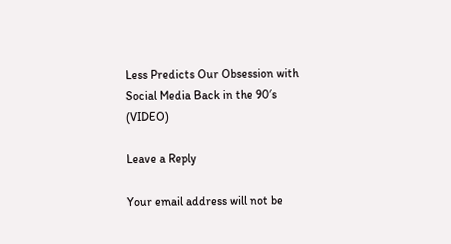Less Predicts Our Obsession with Social Media Back in the 90′s (VIDEO)

Leave a Reply

Your email address will not be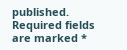published. Required fields are marked *